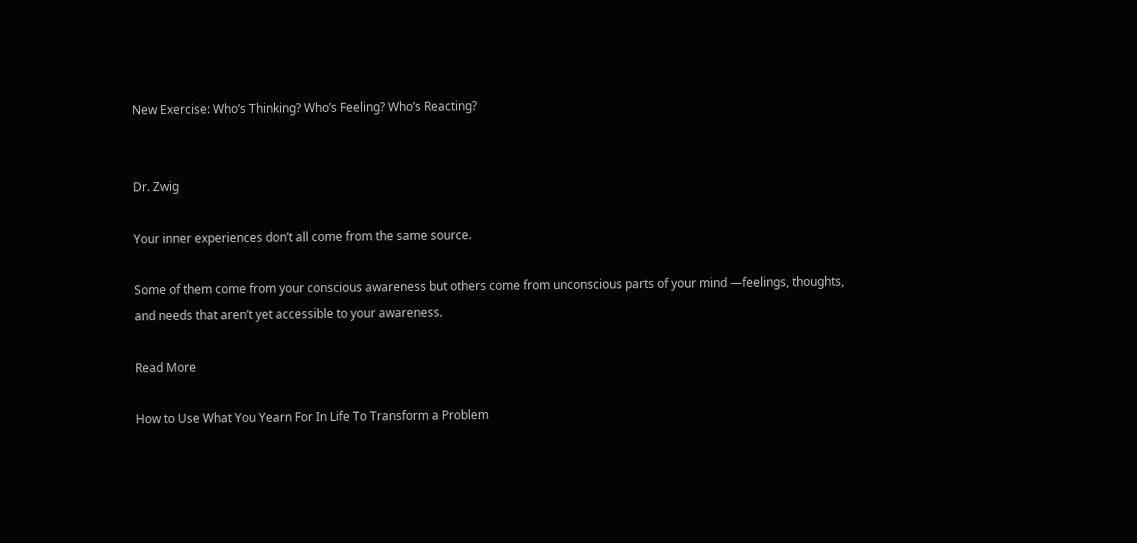New Exercise: Who’s Thinking? Who’s Feeling? Who’s Reacting?


Dr. Zwig

Your inner experiences don’t all come from the same source.

Some of them come from your conscious awareness but others come from unconscious parts of your mind —feelings, thoughts, and needs that aren’t yet accessible to your awareness.

Read More

How to Use What You Yearn For In Life To Transform a Problem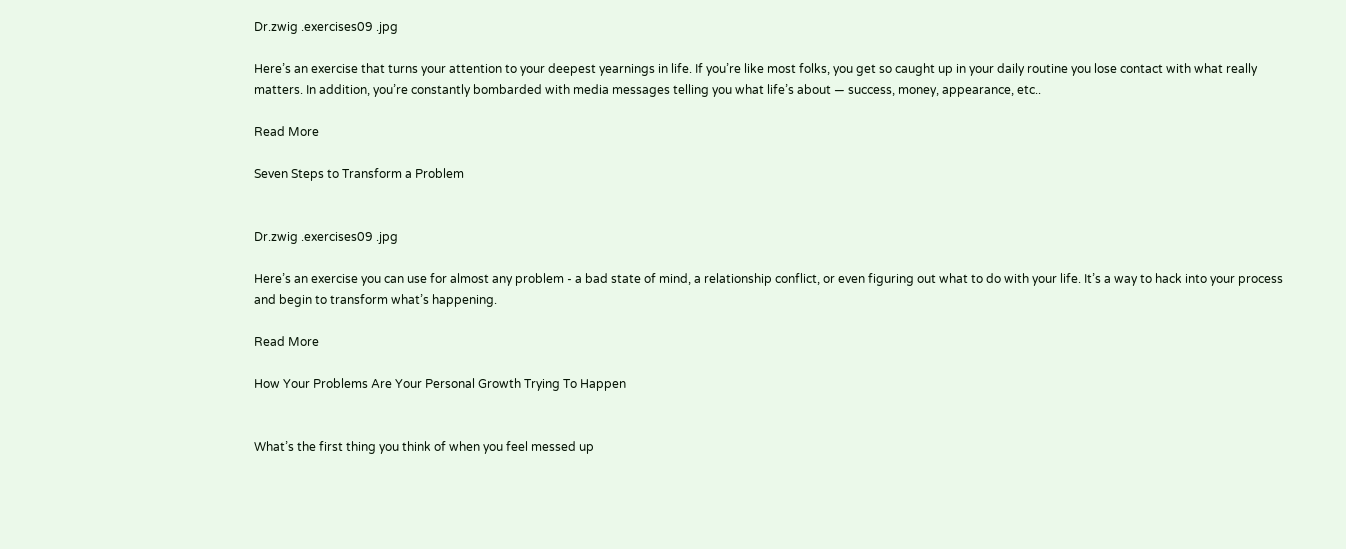Dr.zwig .exercises09 .jpg

Here’s an exercise that turns your attention to your deepest yearnings in life. If you’re like most folks, you get so caught up in your daily routine you lose contact with what really matters. In addition, you’re constantly bombarded with media messages telling you what life’s about — success, money, appearance, etc..

Read More

Seven Steps to Transform a Problem


Dr.zwig .exercises09 .jpg

Here’s an exercise you can use for almost any problem - a bad state of mind, a relationship conflict, or even figuring out what to do with your life. It’s a way to hack into your process and begin to transform what’s happening.

Read More

How Your Problems Are Your Personal Growth Trying To Happen


What’s the first thing you think of when you feel messed up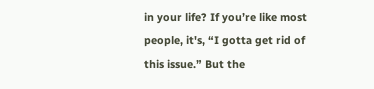in your life? If you’re like most people, it's, “I gotta get rid of this issue.” But the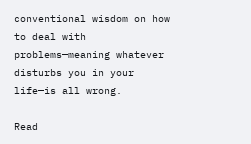conventional wisdom on how to deal with problems—meaning whatever disturbs you in your life—is all wrong.

Read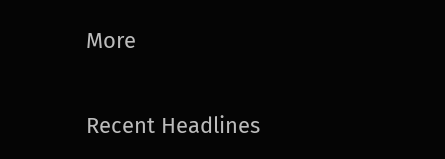More


Recent Headlines